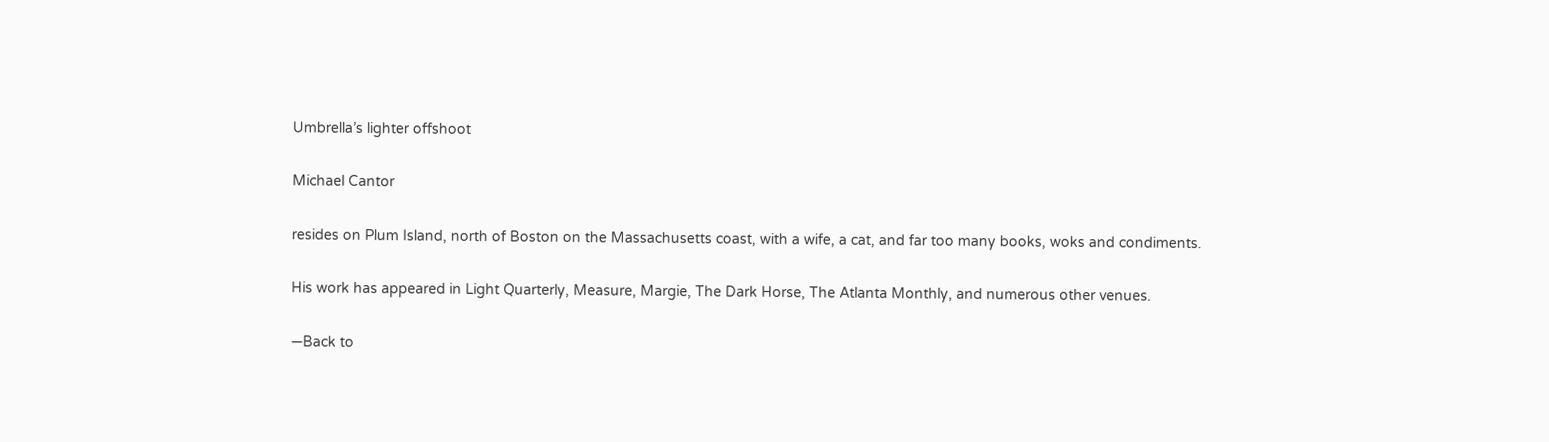Umbrella’s lighter offshoot

Michael Cantor

resides on Plum Island, north of Boston on the Massachusetts coast, with a wife, a cat, and far too many books, woks and condiments.

His work has appeared in Light Quarterly, Measure, Margie, The Dark Horse, The Atlanta Monthly, and numerous other venues.

—Back to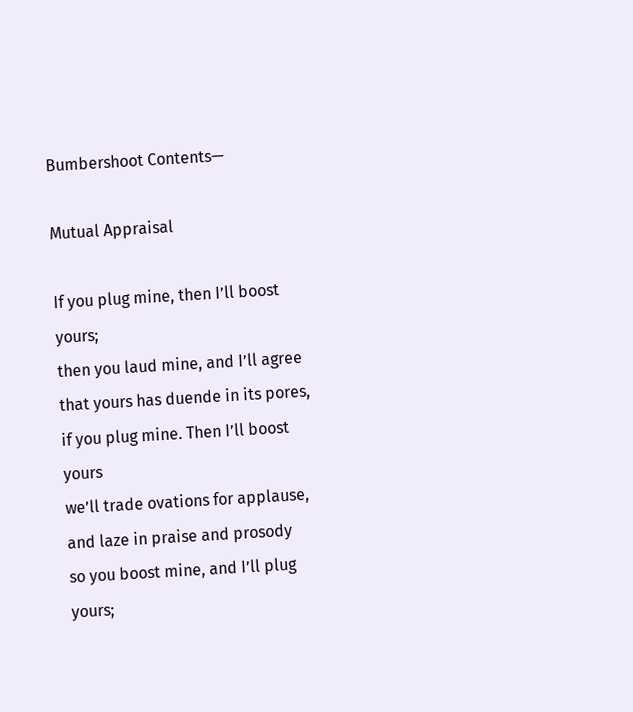Bumbershoot Contents—

Mutual Appraisal

If you plug mine, then I’ll boost yours;
then you laud mine, and I’ll agree
that yours has duende in its pores,
if you plug mine. Then I’ll boost yours
we’ll trade ovations for applause,
and laze in praise and prosody
so you boost mine, and I’ll plug yours;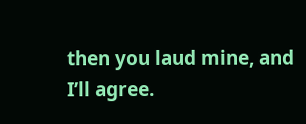then you laud mine, and I’ll agree.